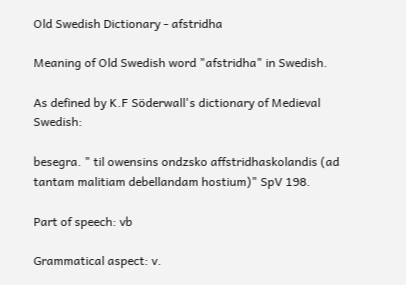Old Swedish Dictionary - afstridha

Meaning of Old Swedish word "afstridha" in Swedish.

As defined by K.F Söderwall's dictionary of Medieval Swedish:

besegra. " til owensins ondzsko affstridhaskolandis (ad tantam malitiam debellandam hostium)" SpV 198.

Part of speech: vb

Grammatical aspect: v.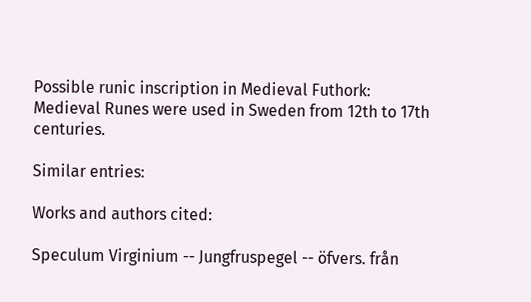Possible runic inscription in Medieval Futhork:
Medieval Runes were used in Sweden from 12th to 17th centuries.

Similar entries:

Works and authors cited:

Speculum Virginium -- Jungfruspegel -- öfvers. från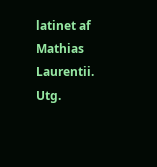latinet af Mathias Laurentii. Utg.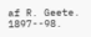af R. Geete. 1897--98.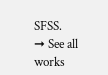SFSS.
➞ See all works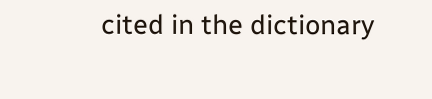cited in the dictionary